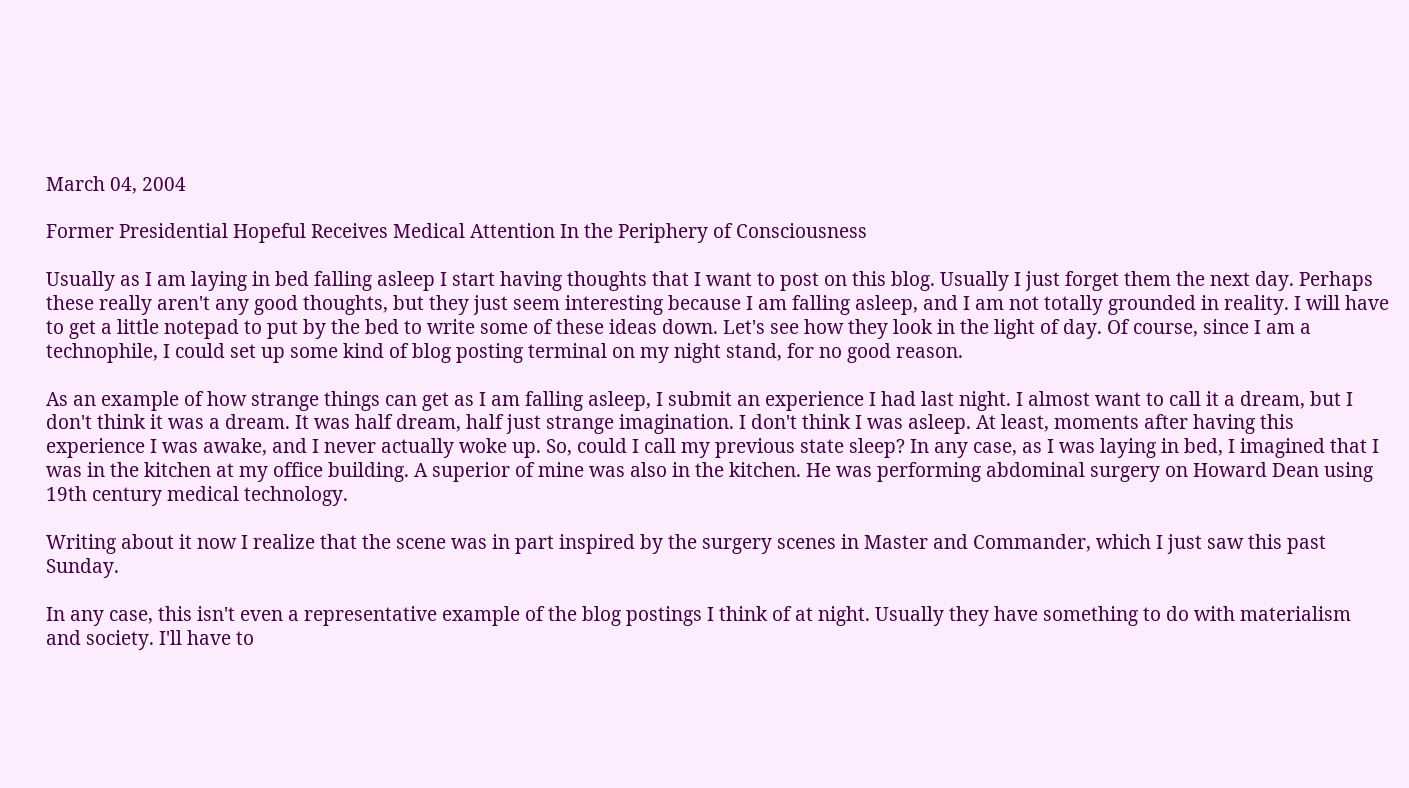March 04, 2004

Former Presidential Hopeful Receives Medical Attention In the Periphery of Consciousness

Usually as I am laying in bed falling asleep I start having thoughts that I want to post on this blog. Usually I just forget them the next day. Perhaps these really aren't any good thoughts, but they just seem interesting because I am falling asleep, and I am not totally grounded in reality. I will have to get a little notepad to put by the bed to write some of these ideas down. Let's see how they look in the light of day. Of course, since I am a technophile, I could set up some kind of blog posting terminal on my night stand, for no good reason.

As an example of how strange things can get as I am falling asleep, I submit an experience I had last night. I almost want to call it a dream, but I don't think it was a dream. It was half dream, half just strange imagination. I don't think I was asleep. At least, moments after having this experience I was awake, and I never actually woke up. So, could I call my previous state sleep? In any case, as I was laying in bed, I imagined that I was in the kitchen at my office building. A superior of mine was also in the kitchen. He was performing abdominal surgery on Howard Dean using 19th century medical technology.

Writing about it now I realize that the scene was in part inspired by the surgery scenes in Master and Commander, which I just saw this past Sunday.

In any case, this isn't even a representative example of the blog postings I think of at night. Usually they have something to do with materialism and society. I'll have to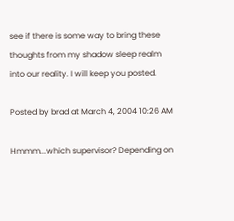see if there is some way to bring these thoughts from my shadow sleep realm into our reality. I will keep you posted.

Posted by brad at March 4, 2004 10:26 AM

Hmmm...which supervisor? Depending on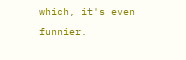which, it's even funnier.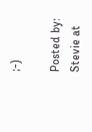;-)

Posted by: Stevie at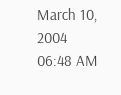March 10, 2004 06:48 AM